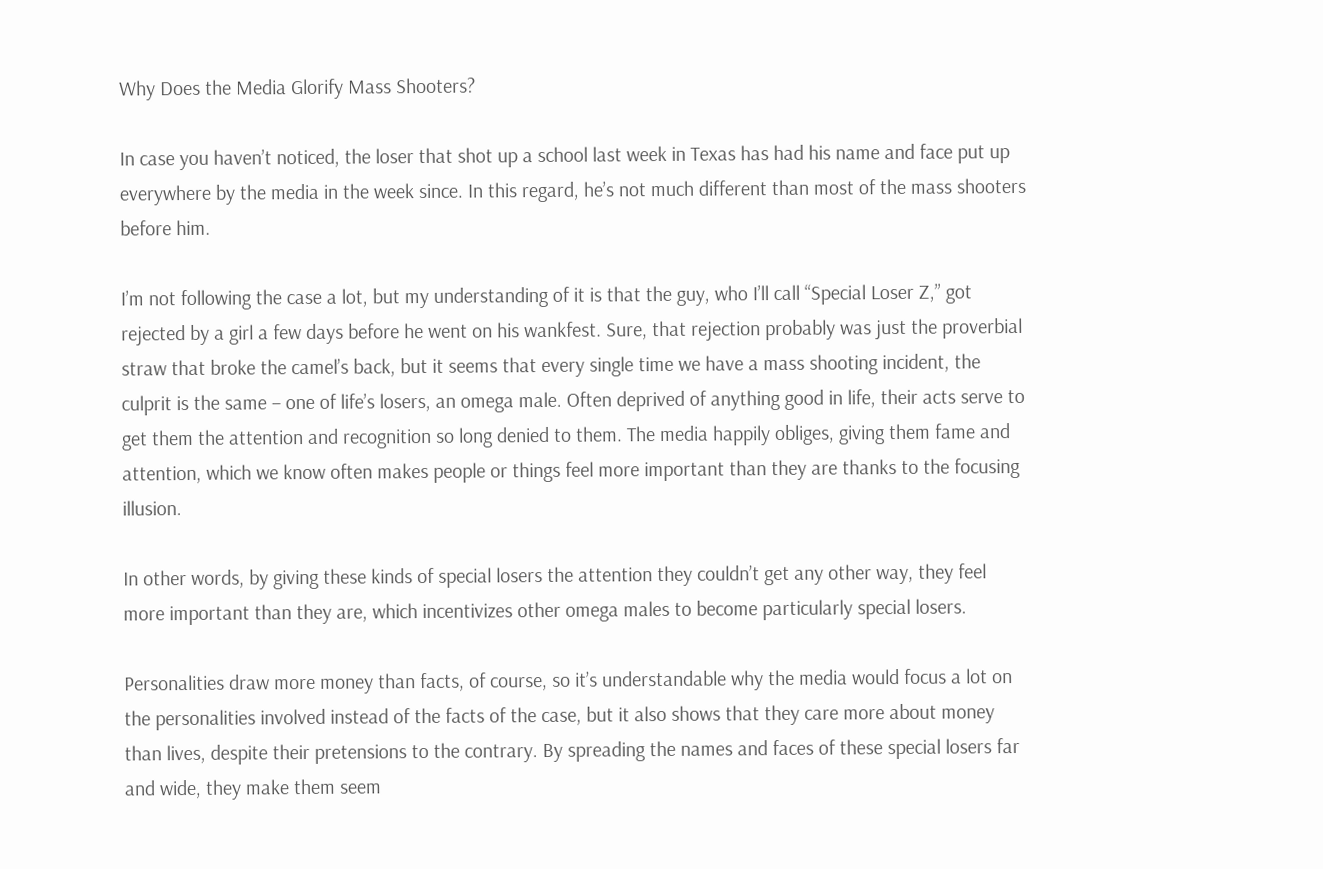Why Does the Media Glorify Mass Shooters?

In case you haven’t noticed, the loser that shot up a school last week in Texas has had his name and face put up everywhere by the media in the week since. In this regard, he’s not much different than most of the mass shooters before him.

I’m not following the case a lot, but my understanding of it is that the guy, who I’ll call “Special Loser Z,” got rejected by a girl a few days before he went on his wankfest. Sure, that rejection probably was just the proverbial straw that broke the camel’s back, but it seems that every single time we have a mass shooting incident, the culprit is the same – one of life’s losers, an omega male. Often deprived of anything good in life, their acts serve to get them the attention and recognition so long denied to them. The media happily obliges, giving them fame and attention, which we know often makes people or things feel more important than they are thanks to the focusing illusion.

In other words, by giving these kinds of special losers the attention they couldn’t get any other way, they feel more important than they are, which incentivizes other omega males to become particularly special losers.

Personalities draw more money than facts, of course, so it’s understandable why the media would focus a lot on the personalities involved instead of the facts of the case, but it also shows that they care more about money than lives, despite their pretensions to the contrary. By spreading the names and faces of these special losers far and wide, they make them seem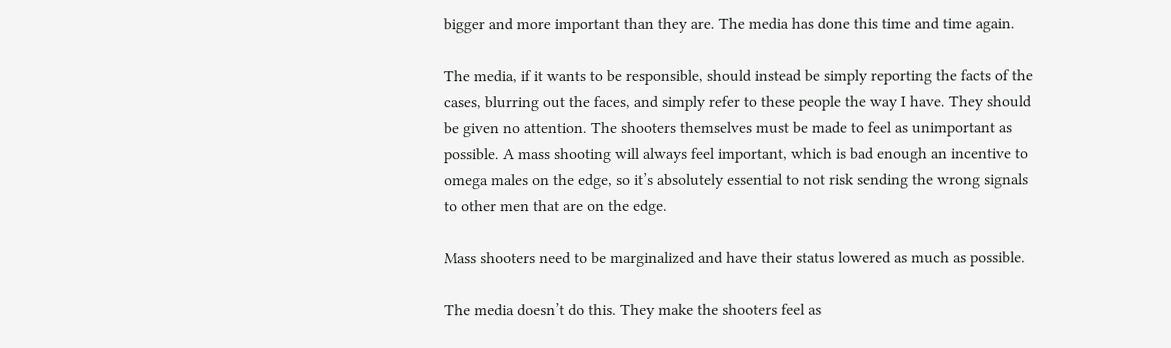bigger and more important than they are. The media has done this time and time again.

The media, if it wants to be responsible, should instead be simply reporting the facts of the cases, blurring out the faces, and simply refer to these people the way I have. They should be given no attention. The shooters themselves must be made to feel as unimportant as possible. A mass shooting will always feel important, which is bad enough an incentive to omega males on the edge, so it’s absolutely essential to not risk sending the wrong signals to other men that are on the edge.

Mass shooters need to be marginalized and have their status lowered as much as possible.

The media doesn’t do this. They make the shooters feel as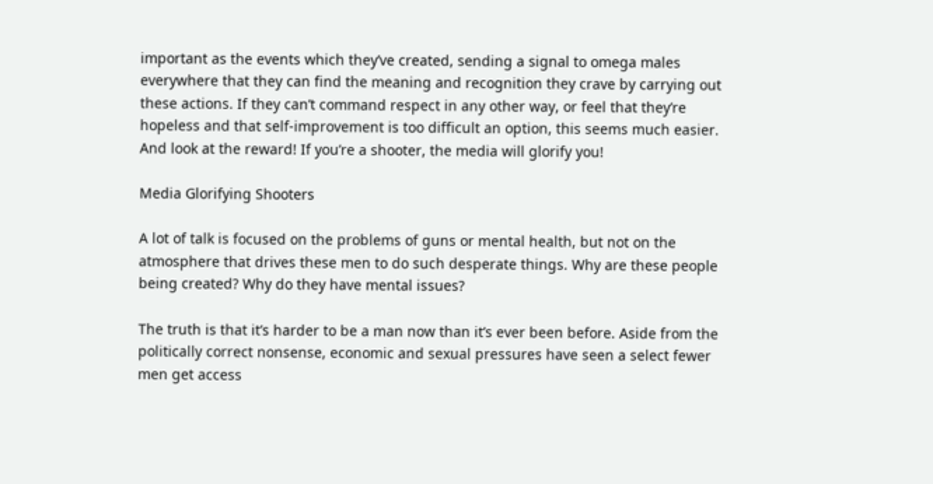important as the events which they’ve created, sending a signal to omega males everywhere that they can find the meaning and recognition they crave by carrying out these actions. If they can’t command respect in any other way, or feel that they’re hopeless and that self-improvement is too difficult an option, this seems much easier. And look at the reward! If you’re a shooter, the media will glorify you!

Media Glorifying Shooters

A lot of talk is focused on the problems of guns or mental health, but not on the atmosphere that drives these men to do such desperate things. Why are these people being created? Why do they have mental issues?

The truth is that it’s harder to be a man now than it’s ever been before. Aside from the politically correct nonsense, economic and sexual pressures have seen a select fewer men get access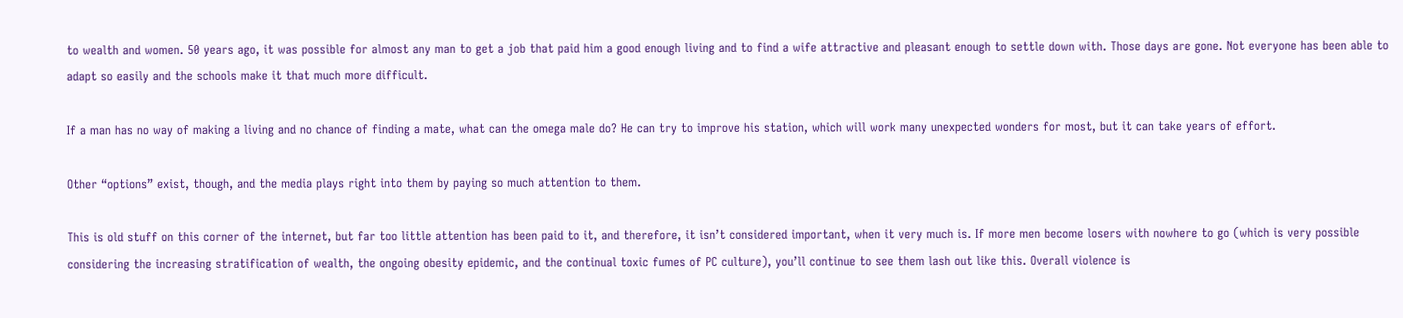to wealth and women. 50 years ago, it was possible for almost any man to get a job that paid him a good enough living and to find a wife attractive and pleasant enough to settle down with. Those days are gone. Not everyone has been able to adapt so easily and the schools make it that much more difficult.

If a man has no way of making a living and no chance of finding a mate, what can the omega male do? He can try to improve his station, which will work many unexpected wonders for most, but it can take years of effort.

Other “options” exist, though, and the media plays right into them by paying so much attention to them.

This is old stuff on this corner of the internet, but far too little attention has been paid to it, and therefore, it isn’t considered important, when it very much is. If more men become losers with nowhere to go (which is very possible considering the increasing stratification of wealth, the ongoing obesity epidemic, and the continual toxic fumes of PC culture), you’ll continue to see them lash out like this. Overall violence is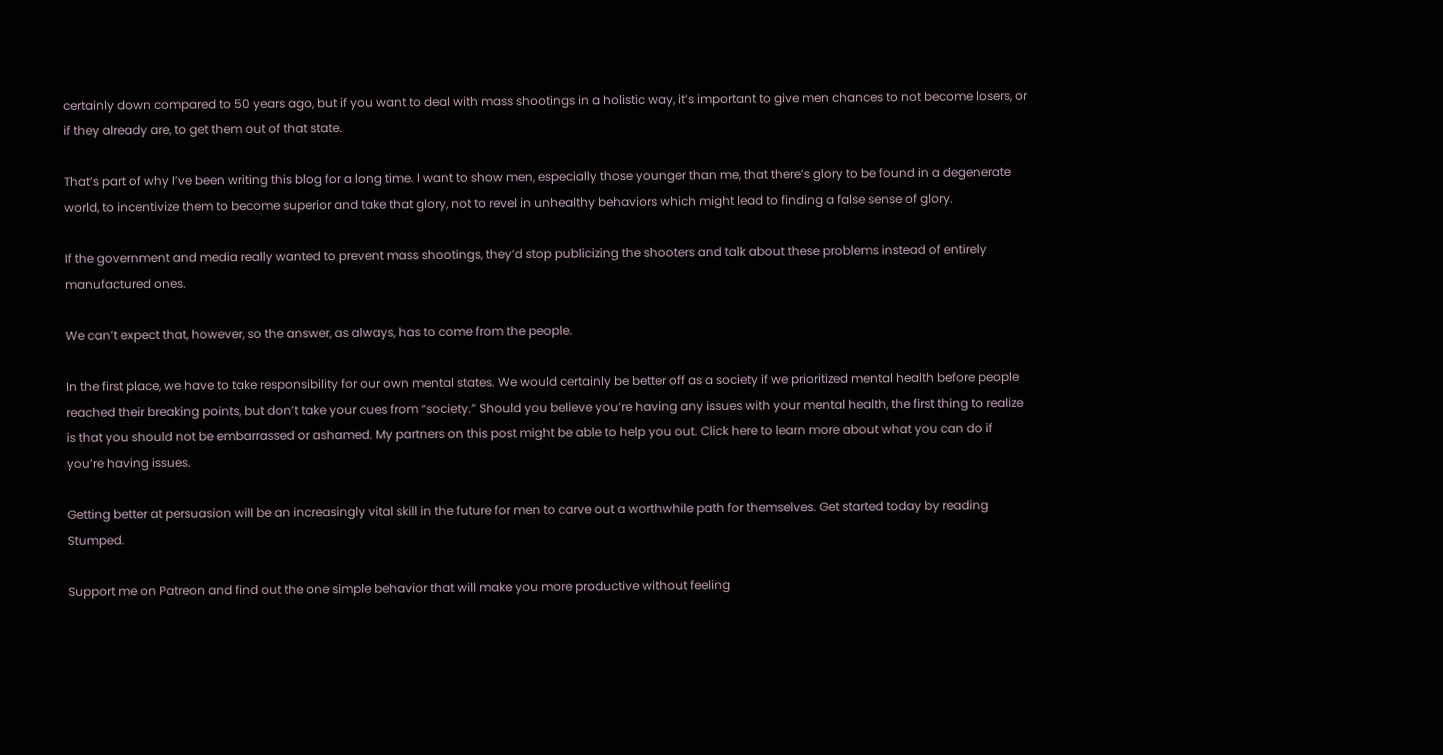certainly down compared to 50 years ago, but if you want to deal with mass shootings in a holistic way, it’s important to give men chances to not become losers, or if they already are, to get them out of that state.

That’s part of why I’ve been writing this blog for a long time. I want to show men, especially those younger than me, that there’s glory to be found in a degenerate world, to incentivize them to become superior and take that glory, not to revel in unhealthy behaviors which might lead to finding a false sense of glory.

If the government and media really wanted to prevent mass shootings, they’d stop publicizing the shooters and talk about these problems instead of entirely manufactured ones.

We can’t expect that, however, so the answer, as always, has to come from the people.

In the first place, we have to take responsibility for our own mental states. We would certainly be better off as a society if we prioritized mental health before people reached their breaking points, but don’t take your cues from “society.” Should you believe you’re having any issues with your mental health, the first thing to realize is that you should not be embarrassed or ashamed. My partners on this post might be able to help you out. Click here to learn more about what you can do if you’re having issues.

Getting better at persuasion will be an increasingly vital skill in the future for men to carve out a worthwhile path for themselves. Get started today by reading Stumped.

Support me on Patreon and find out the one simple behavior that will make you more productive without feeling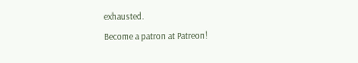exhausted.
Become a patron at Patreon!